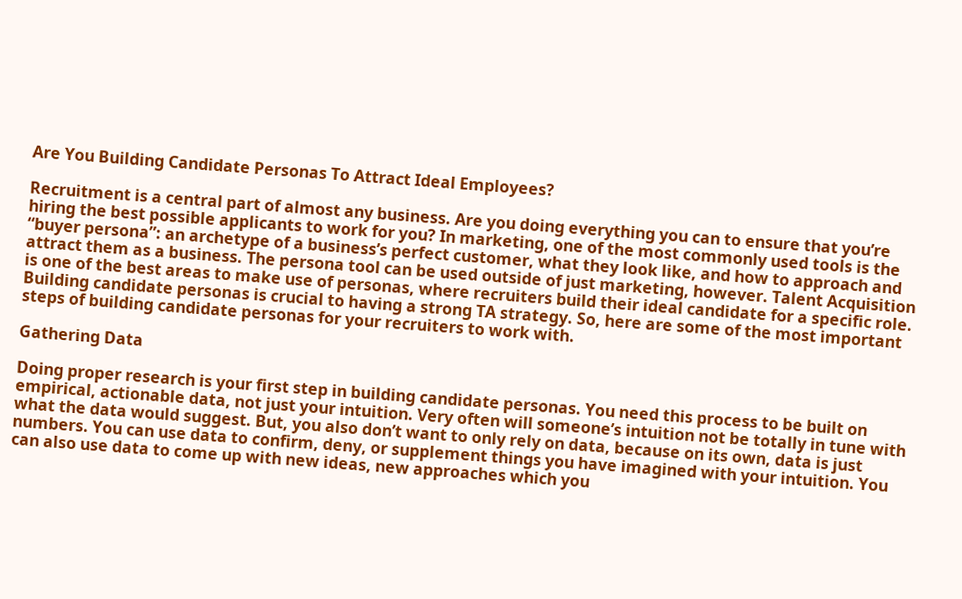Are You Building Candidate Personas To Attract Ideal Employees?

Recruitment is a central part of almost any business. Are you doing everything you can to ensure that you’re hiring the best possible applicants to work for you? In marketing, one of the most commonly used tools is the “buyer persona”: an archetype of a business’s perfect customer, what they look like, and how to approach and attract them as a business. The persona tool can be used outside of just marketing, however. Talent Acquisition is one of the best areas to make use of personas, where recruiters build their ideal candidate for a specific role. Building candidate personas is crucial to having a strong TA strategy. So, here are some of the most important steps of building candidate personas for your recruiters to work with.

Gathering Data

Doing proper research is your first step in building candidate personas. You need this process to be built on empirical, actionable data, not just your intuition. Very often will someone’s intuition not be totally in tune with what the data would suggest. But, you also don’t want to only rely on data, because on its own, data is just numbers. You can use data to confirm, deny, or supplement things you have imagined with your intuition. You can also use data to come up with new ideas, new approaches which you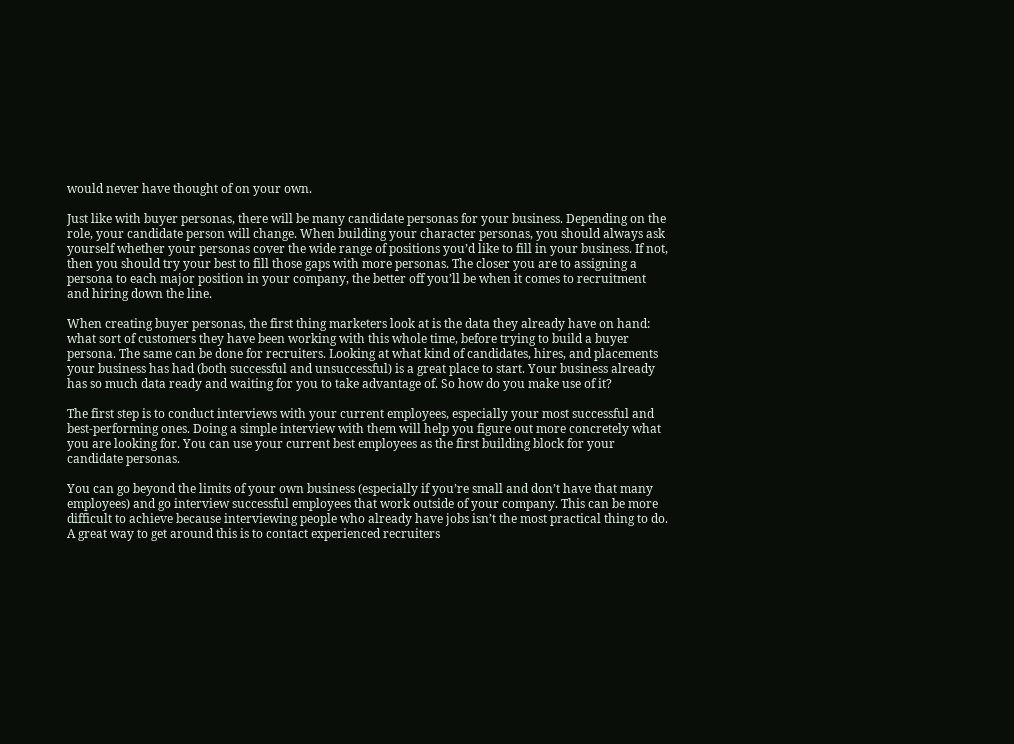would never have thought of on your own.

Just like with buyer personas, there will be many candidate personas for your business. Depending on the role, your candidate person will change. When building your character personas, you should always ask yourself whether your personas cover the wide range of positions you’d like to fill in your business. If not, then you should try your best to fill those gaps with more personas. The closer you are to assigning a persona to each major position in your company, the better off you’ll be when it comes to recruitment and hiring down the line.

When creating buyer personas, the first thing marketers look at is the data they already have on hand: what sort of customers they have been working with this whole time, before trying to build a buyer persona. The same can be done for recruiters. Looking at what kind of candidates, hires, and placements your business has had (both successful and unsuccessful) is a great place to start. Your business already has so much data ready and waiting for you to take advantage of. So how do you make use of it?

The first step is to conduct interviews with your current employees, especially your most successful and best-performing ones. Doing a simple interview with them will help you figure out more concretely what you are looking for. You can use your current best employees as the first building block for your candidate personas.

You can go beyond the limits of your own business (especially if you’re small and don’t have that many employees) and go interview successful employees that work outside of your company. This can be more difficult to achieve because interviewing people who already have jobs isn’t the most practical thing to do. A great way to get around this is to contact experienced recruiters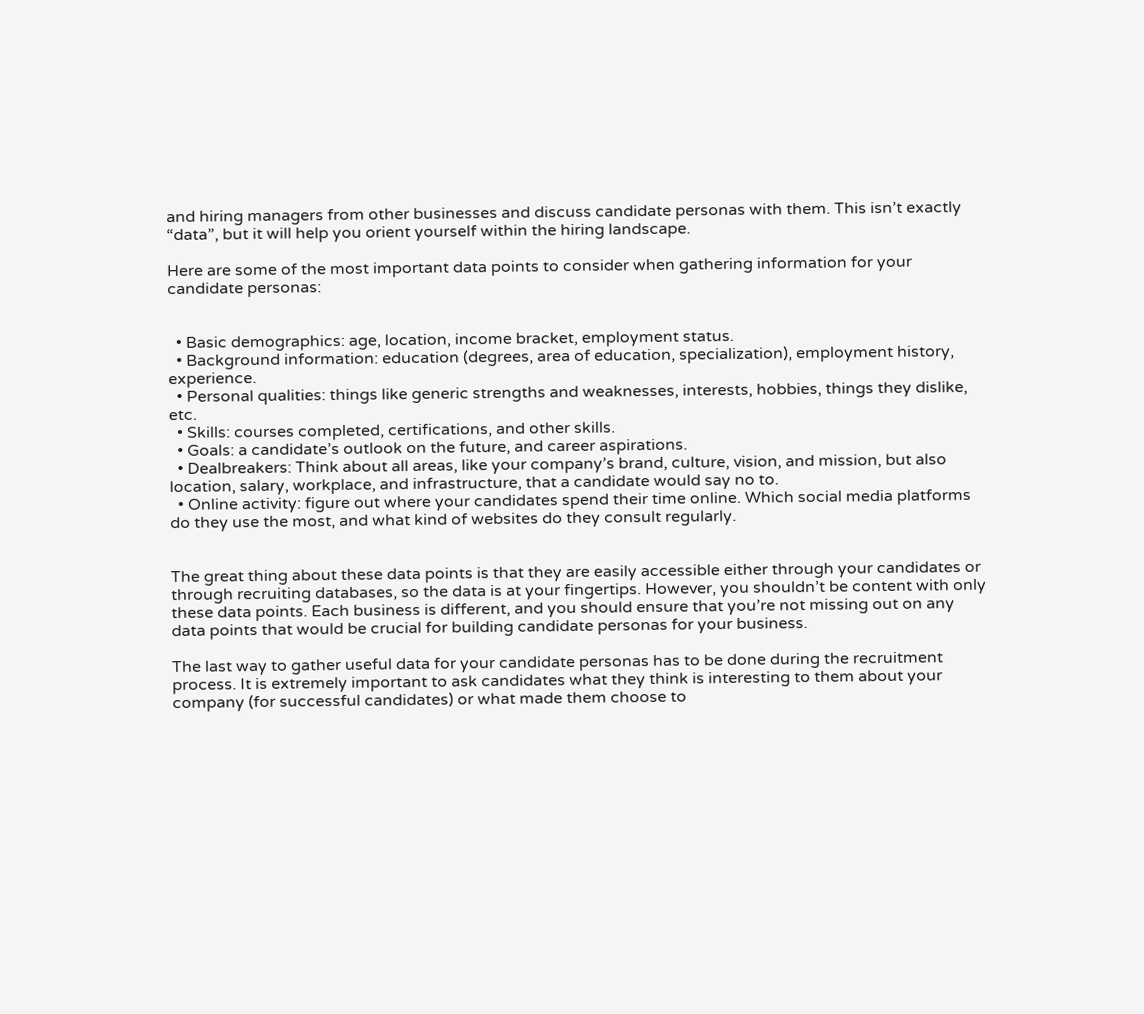and hiring managers from other businesses and discuss candidate personas with them. This isn’t exactly “data”, but it will help you orient yourself within the hiring landscape.

Here are some of the most important data points to consider when gathering information for your candidate personas:


  • Basic demographics: age, location, income bracket, employment status.
  • Background information: education (degrees, area of education, specialization), employment history, experience.
  • Personal qualities: things like generic strengths and weaknesses, interests, hobbies, things they dislike, etc.
  • Skills: courses completed, certifications, and other skills.
  • Goals: a candidate’s outlook on the future, and career aspirations.
  • Dealbreakers: Think about all areas, like your company’s brand, culture, vision, and mission, but also location, salary, workplace, and infrastructure, that a candidate would say no to.
  • Online activity: figure out where your candidates spend their time online. Which social media platforms do they use the most, and what kind of websites do they consult regularly.


The great thing about these data points is that they are easily accessible either through your candidates or through recruiting databases, so the data is at your fingertips. However, you shouldn’t be content with only these data points. Each business is different, and you should ensure that you’re not missing out on any data points that would be crucial for building candidate personas for your business.

The last way to gather useful data for your candidate personas has to be done during the recruitment process. It is extremely important to ask candidates what they think is interesting to them about your company (for successful candidates) or what made them choose to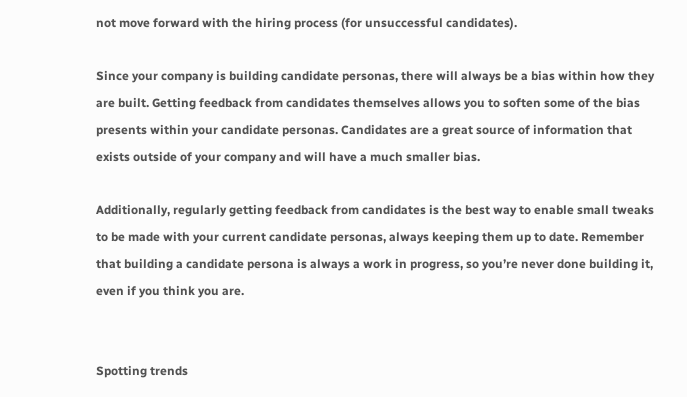not move forward with the hiring process (for unsuccessful candidates).

Since your company is building candidate personas, there will always be a bias within how they are built. Getting feedback from candidates themselves allows you to soften some of the bias presents within your candidate personas. Candidates are a great source of information that exists outside of your company and will have a much smaller bias.

Additionally, regularly getting feedback from candidates is the best way to enable small tweaks to be made with your current candidate personas, always keeping them up to date. Remember that building a candidate persona is always a work in progress, so you’re never done building it, even if you think you are.


Spotting trends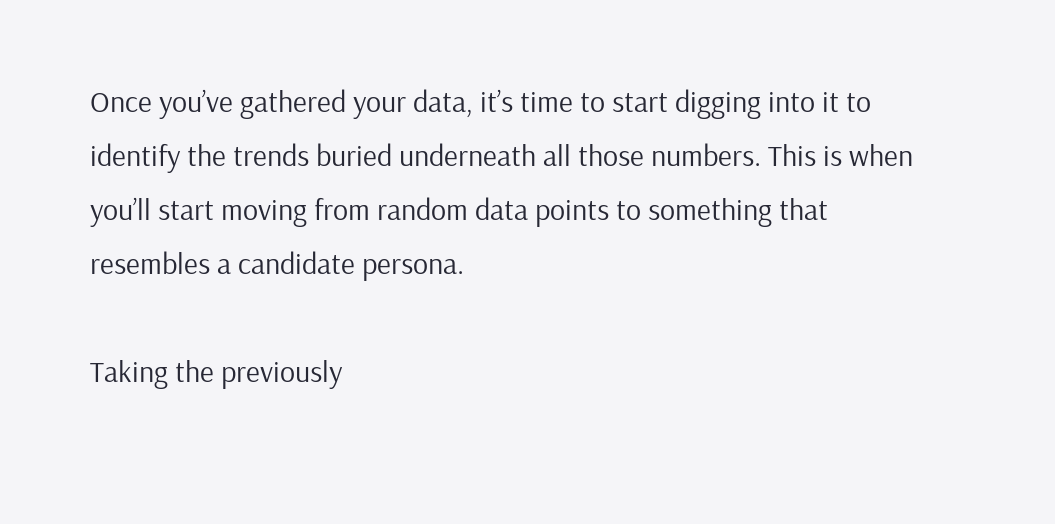Once you’ve gathered your data, it’s time to start digging into it to identify the trends buried underneath all those numbers. This is when you’ll start moving from random data points to something that resembles a candidate persona.

Taking the previously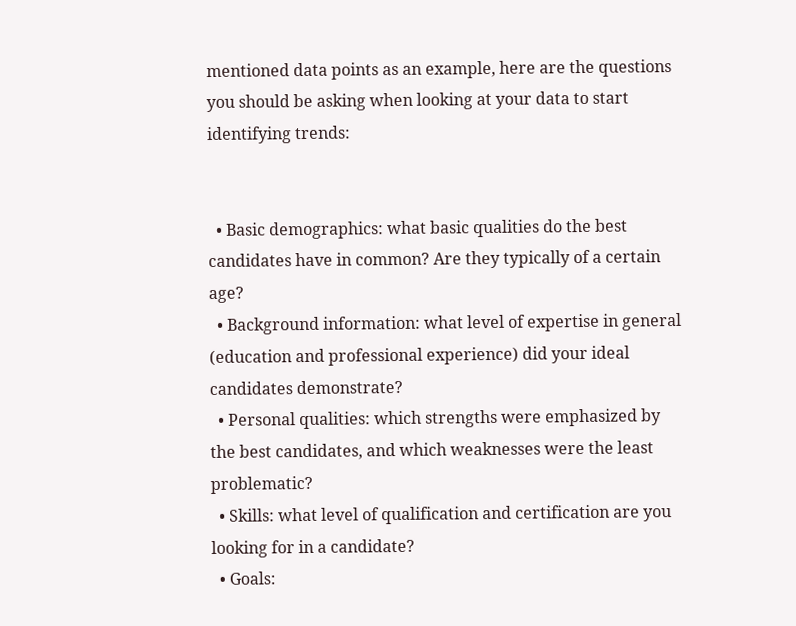mentioned data points as an example, here are the questions you should be asking when looking at your data to start identifying trends:


  • Basic demographics: what basic qualities do the best candidates have in common? Are they typically of a certain age?
  • Background information: what level of expertise in general (education and professional experience) did your ideal candidates demonstrate?
  • Personal qualities: which strengths were emphasized by the best candidates, and which weaknesses were the least problematic?
  • Skills: what level of qualification and certification are you looking for in a candidate?
  • Goals: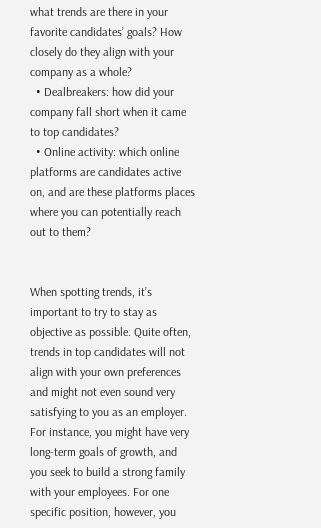what trends are there in your favorite candidates’ goals? How closely do they align with your company as a whole?
  • Dealbreakers: how did your company fall short when it came to top candidates?
  • Online activity: which online platforms are candidates active on, and are these platforms places where you can potentially reach out to them?


When spotting trends, it’s important to try to stay as objective as possible. Quite often, trends in top candidates will not align with your own preferences and might not even sound very satisfying to you as an employer. For instance, you might have very long-term goals of growth, and you seek to build a strong family with your employees. For one specific position, however, you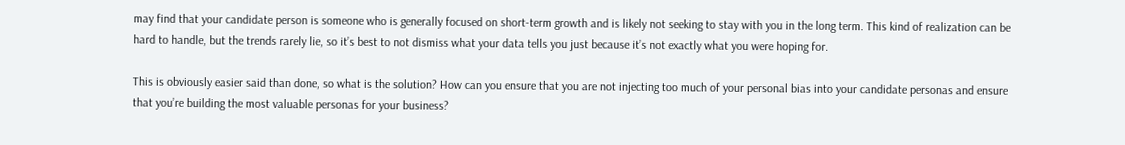may find that your candidate person is someone who is generally focused on short-term growth and is likely not seeking to stay with you in the long term. This kind of realization can be hard to handle, but the trends rarely lie, so it’s best to not dismiss what your data tells you just because it’s not exactly what you were hoping for.

This is obviously easier said than done, so what is the solution? How can you ensure that you are not injecting too much of your personal bias into your candidate personas and ensure that you’re building the most valuable personas for your business?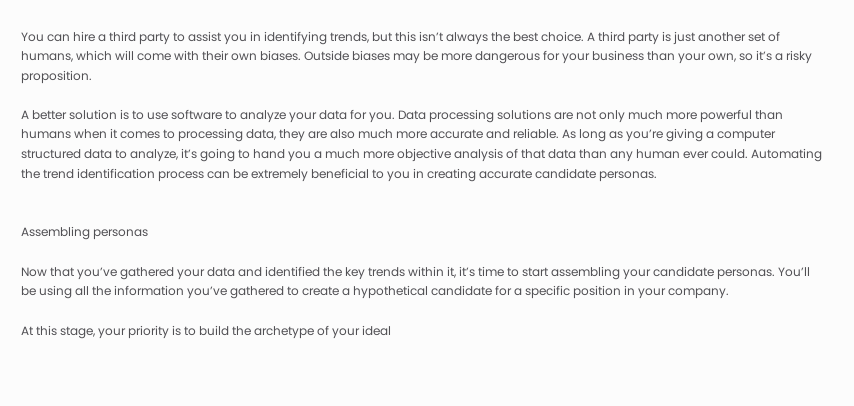You can hire a third party to assist you in identifying trends, but this isn’t always the best choice. A third party is just another set of humans, which will come with their own biases. Outside biases may be more dangerous for your business than your own, so it’s a risky proposition.

A better solution is to use software to analyze your data for you. Data processing solutions are not only much more powerful than humans when it comes to processing data, they are also much more accurate and reliable. As long as you’re giving a computer structured data to analyze, it’s going to hand you a much more objective analysis of that data than any human ever could. Automating the trend identification process can be extremely beneficial to you in creating accurate candidate personas.


Assembling personas

Now that you’ve gathered your data and identified the key trends within it, it’s time to start assembling your candidate personas. You’ll be using all the information you’ve gathered to create a hypothetical candidate for a specific position in your company.

At this stage, your priority is to build the archetype of your ideal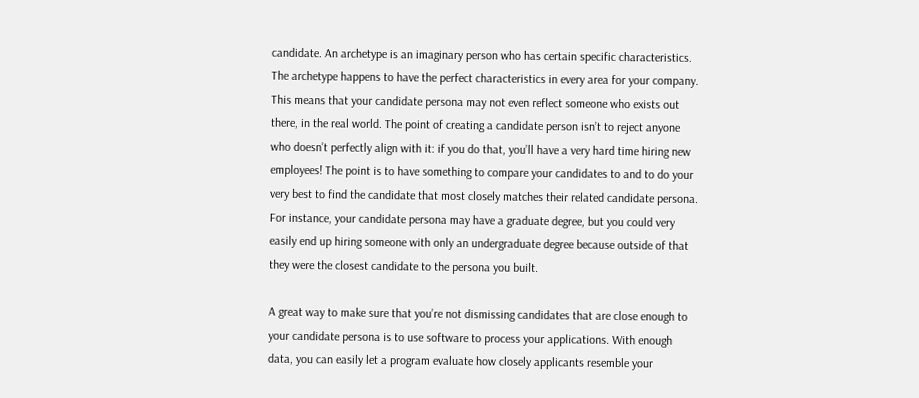candidate. An archetype is an imaginary person who has certain specific characteristics. The archetype happens to have the perfect characteristics in every area for your company. This means that your candidate persona may not even reflect someone who exists out there, in the real world. The point of creating a candidate person isn’t to reject anyone who doesn’t perfectly align with it: if you do that, you’ll have a very hard time hiring new employees! The point is to have something to compare your candidates to and to do your very best to find the candidate that most closely matches their related candidate persona. For instance, your candidate persona may have a graduate degree, but you could very easily end up hiring someone with only an undergraduate degree because outside of that they were the closest candidate to the persona you built.

A great way to make sure that you’re not dismissing candidates that are close enough to your candidate persona is to use software to process your applications. With enough data, you can easily let a program evaluate how closely applicants resemble your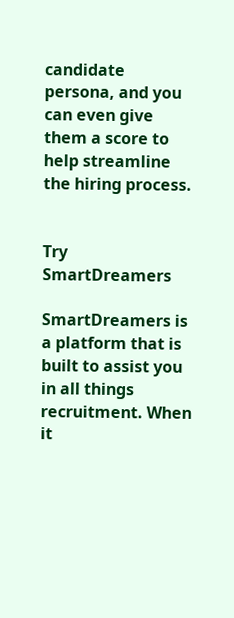candidate persona, and you can even give them a score to help streamline the hiring process.


Try SmartDreamers

SmartDreamers is a platform that is built to assist you in all things recruitment. When it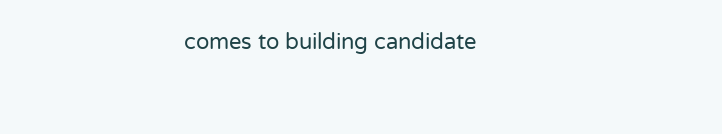comes to building candidate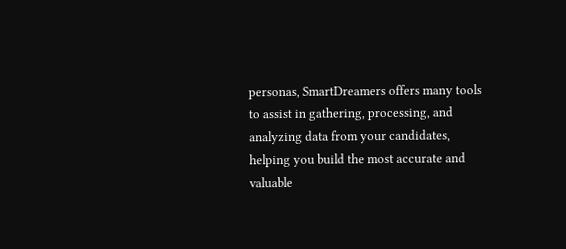personas, SmartDreamers offers many tools to assist in gathering, processing, and analyzing data from your candidates, helping you build the most accurate and valuable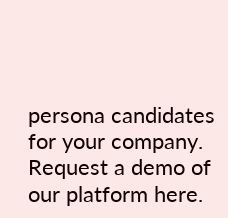persona candidates for your company. Request a demo of our platform here.